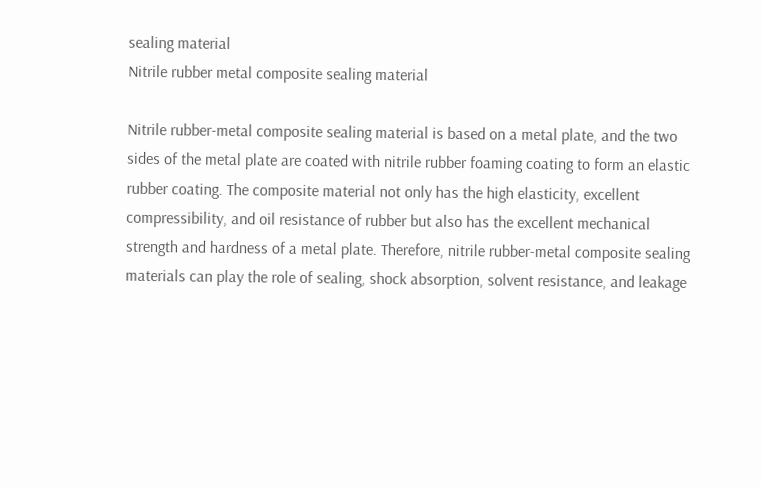sealing material
Nitrile rubber metal composite sealing material

Nitrile rubber-metal composite sealing material is based on a metal plate, and the two sides of the metal plate are coated with nitrile rubber foaming coating to form an elastic rubber coating. The composite material not only has the high elasticity, excellent compressibility, and oil resistance of rubber but also has the excellent mechanical strength and hardness of a metal plate. Therefore, nitrile rubber-metal composite sealing materials can play the role of sealing, shock absorption, solvent resistance, and leakage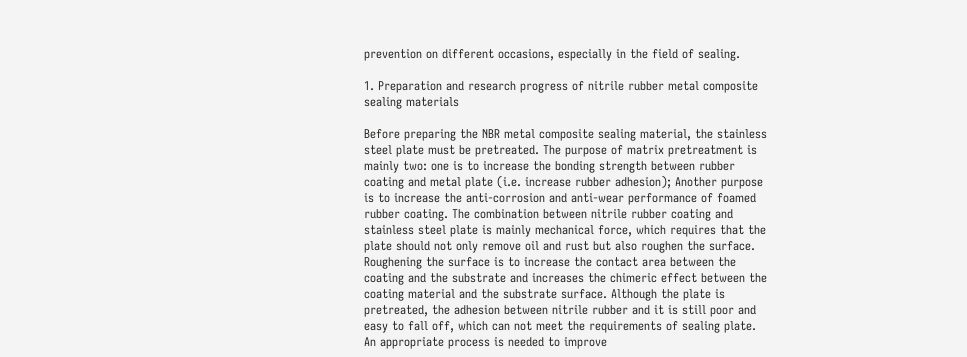prevention on different occasions, especially in the field of sealing.

1. Preparation and research progress of nitrile rubber metal composite sealing materials

Before preparing the NBR metal composite sealing material, the stainless steel plate must be pretreated. The purpose of matrix pretreatment is mainly two: one is to increase the bonding strength between rubber coating and metal plate (i.e. increase rubber adhesion); Another purpose is to increase the anti-corrosion and anti-wear performance of foamed rubber coating. The combination between nitrile rubber coating and stainless steel plate is mainly mechanical force, which requires that the plate should not only remove oil and rust but also roughen the surface. Roughening the surface is to increase the contact area between the coating and the substrate and increases the chimeric effect between the coating material and the substrate surface. Although the plate is pretreated, the adhesion between nitrile rubber and it is still poor and easy to fall off, which can not meet the requirements of sealing plate. An appropriate process is needed to improve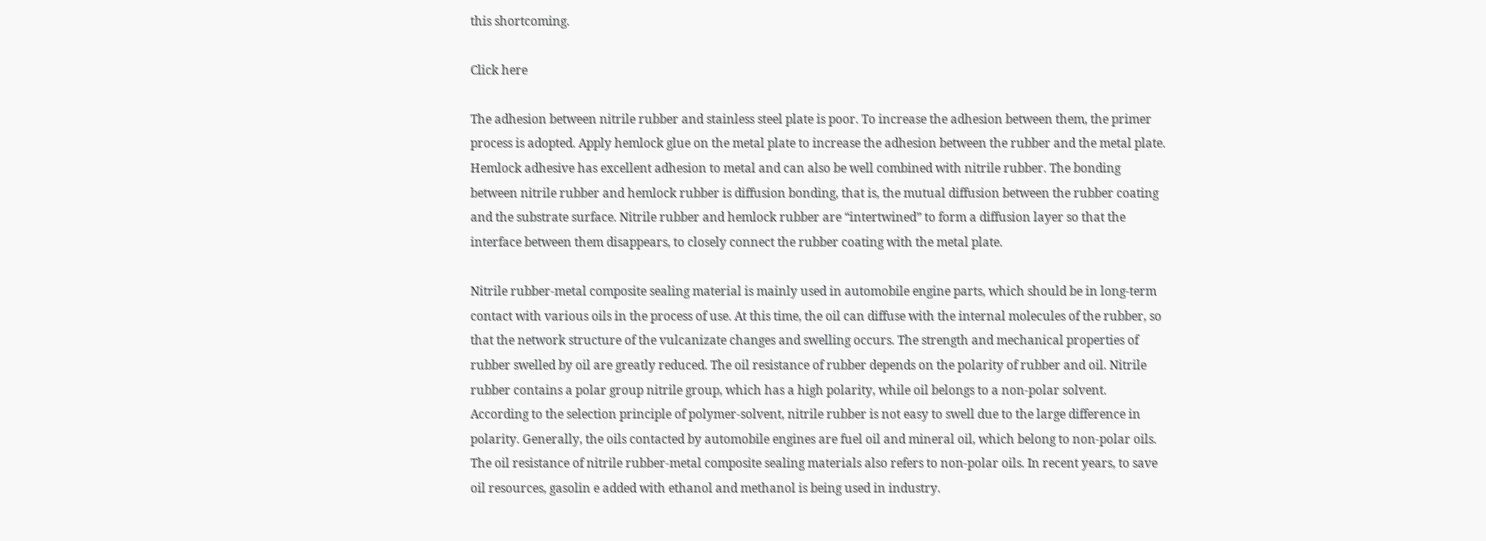this shortcoming.

Click here

The adhesion between nitrile rubber and stainless steel plate is poor. To increase the adhesion between them, the primer process is adopted. Apply hemlock glue on the metal plate to increase the adhesion between the rubber and the metal plate. Hemlock adhesive has excellent adhesion to metal and can also be well combined with nitrile rubber. The bonding between nitrile rubber and hemlock rubber is diffusion bonding, that is, the mutual diffusion between the rubber coating and the substrate surface. Nitrile rubber and hemlock rubber are “intertwined” to form a diffusion layer so that the interface between them disappears, to closely connect the rubber coating with the metal plate.

Nitrile rubber-metal composite sealing material is mainly used in automobile engine parts, which should be in long-term contact with various oils in the process of use. At this time, the oil can diffuse with the internal molecules of the rubber, so that the network structure of the vulcanizate changes and swelling occurs. The strength and mechanical properties of rubber swelled by oil are greatly reduced. The oil resistance of rubber depends on the polarity of rubber and oil. Nitrile rubber contains a polar group nitrile group, which has a high polarity, while oil belongs to a non-polar solvent. According to the selection principle of polymer-solvent, nitrile rubber is not easy to swell due to the large difference in polarity. Generally, the oils contacted by automobile engines are fuel oil and mineral oil, which belong to non-polar oils. The oil resistance of nitrile rubber-metal composite sealing materials also refers to non-polar oils. In recent years, to save oil resources, gasolin e added with ethanol and methanol is being used in industry.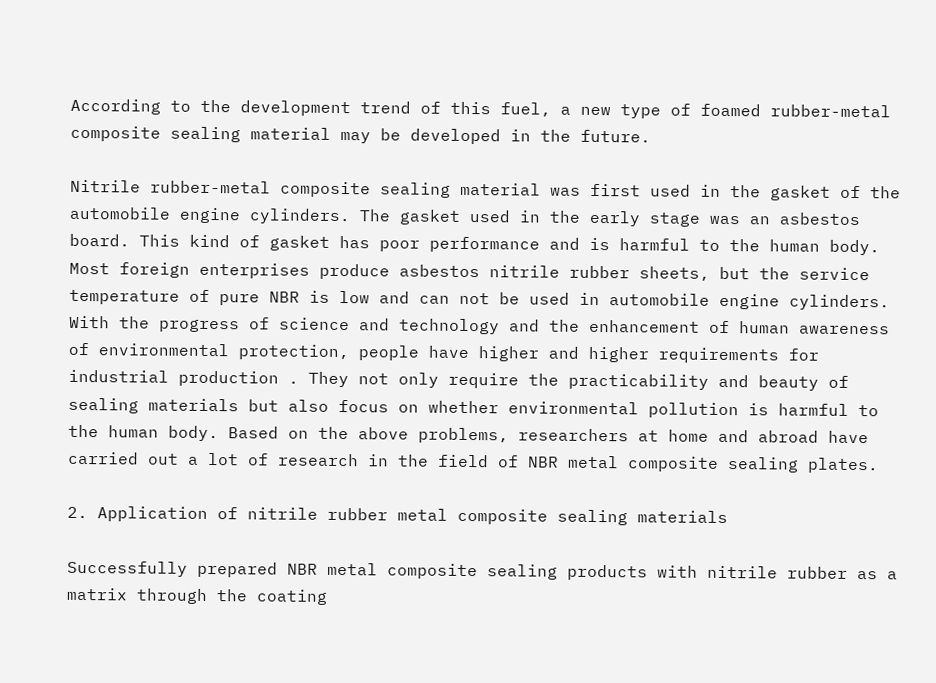According to the development trend of this fuel, a new type of foamed rubber-metal composite sealing material may be developed in the future.

Nitrile rubber-metal composite sealing material was first used in the gasket of the automobile engine cylinders. The gasket used in the early stage was an asbestos board. This kind of gasket has poor performance and is harmful to the human body. Most foreign enterprises produce asbestos nitrile rubber sheets, but the service temperature of pure NBR is low and can not be used in automobile engine cylinders. With the progress of science and technology and the enhancement of human awareness of environmental protection, people have higher and higher requirements for industrial production . They not only require the practicability and beauty of sealing materials but also focus on whether environmental pollution is harmful to the human body. Based on the above problems, researchers at home and abroad have carried out a lot of research in the field of NBR metal composite sealing plates.

2. Application of nitrile rubber metal composite sealing materials

Successfully prepared NBR metal composite sealing products with nitrile rubber as a matrix through the coating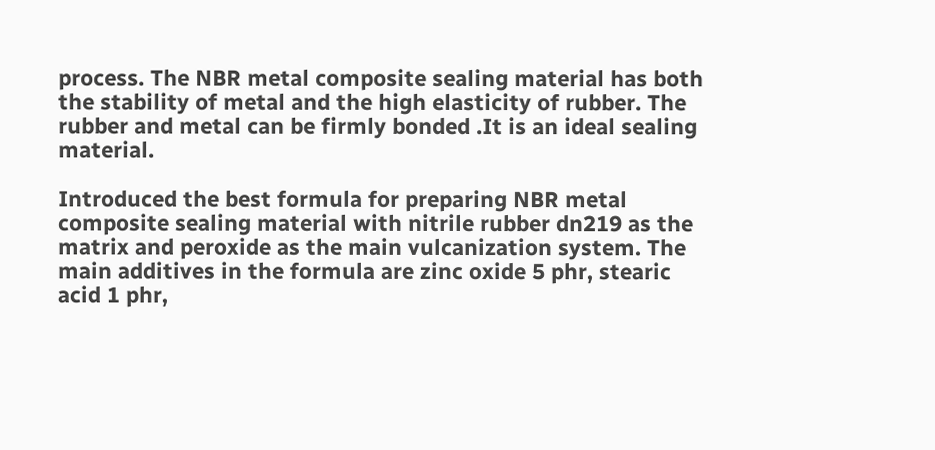process. The NBR metal composite sealing material has both the stability of metal and the high elasticity of rubber. The rubber and metal can be firmly bonded .It is an ideal sealing material.

Introduced the best formula for preparing NBR metal composite sealing material with nitrile rubber dn219 as the matrix and peroxide as the main vulcanization system. The main additives in the formula are zinc oxide 5 phr, stearic acid 1 phr,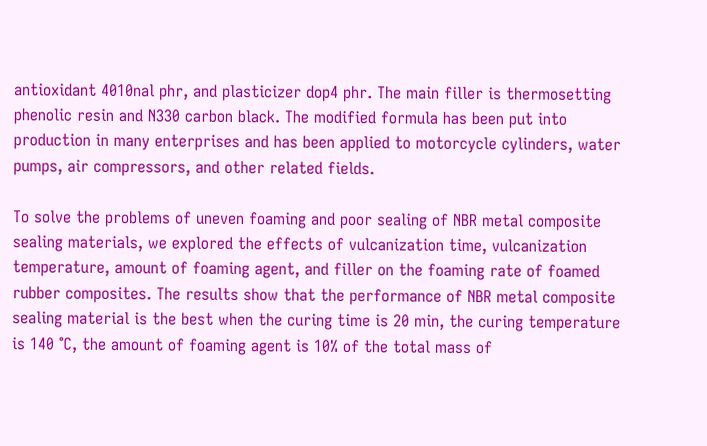antioxidant 4010nal phr, and plasticizer dop4 phr. The main filler is thermosetting phenolic resin and N330 carbon black. The modified formula has been put into production in many enterprises and has been applied to motorcycle cylinders, water pumps, air compressors, and other related fields.

To solve the problems of uneven foaming and poor sealing of NBR metal composite sealing materials, we explored the effects of vulcanization time, vulcanization temperature, amount of foaming agent, and filler on the foaming rate of foamed rubber composites. The results show that the performance of NBR metal composite sealing material is the best when the curing time is 20 min, the curing temperature is 140 ℃, the amount of foaming agent is 10% of the total mass of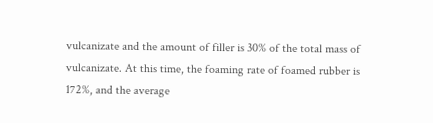vulcanizate and the amount of filler is 30% of the total mass of vulcanizate. At this time, the foaming rate of foamed rubber is 172%, and the average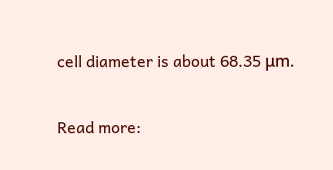cell diameter is about 68.35 μm.

Read more: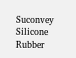Suconvey Silicone Rubber